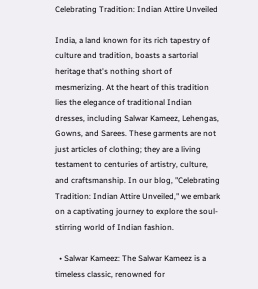Celebrating Tradition: Indian Attire Unveiled

India, a land known for its rich tapestry of culture and tradition, boasts a sartorial heritage that's nothing short of mesmerizing. At the heart of this tradition lies the elegance of traditional Indian dresses, including Salwar Kameez, Lehengas, Gowns, and Sarees. These garments are not just articles of clothing; they are a living testament to centuries of artistry, culture, and craftsmanship. In our blog, "Celebrating Tradition: Indian Attire Unveiled," we embark on a captivating journey to explore the soul-stirring world of Indian fashion.

  • Salwar Kameez: The Salwar Kameez is a timeless classic, renowned for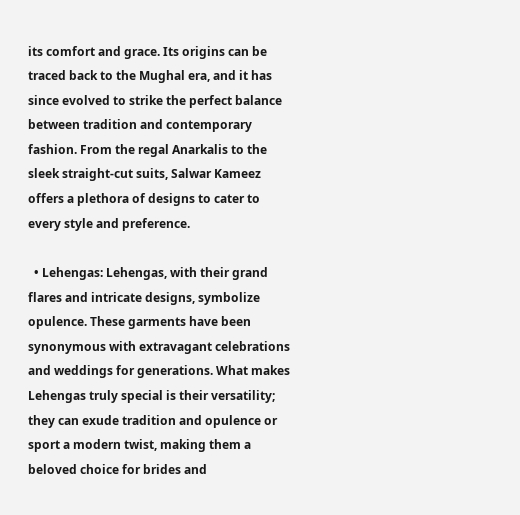its comfort and grace. Its origins can be traced back to the Mughal era, and it has since evolved to strike the perfect balance between tradition and contemporary fashion. From the regal Anarkalis to the sleek straight-cut suits, Salwar Kameez offers a plethora of designs to cater to every style and preference.

  • Lehengas: Lehengas, with their grand flares and intricate designs, symbolize opulence. These garments have been synonymous with extravagant celebrations and weddings for generations. What makes Lehengas truly special is their versatility; they can exude tradition and opulence or sport a modern twist, making them a beloved choice for brides and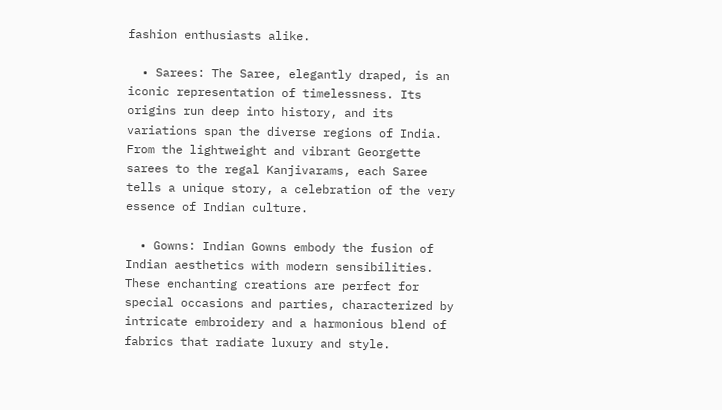fashion enthusiasts alike.

  • Sarees: The Saree, elegantly draped, is an iconic representation of timelessness. Its origins run deep into history, and its variations span the diverse regions of India. From the lightweight and vibrant Georgette sarees to the regal Kanjivarams, each Saree tells a unique story, a celebration of the very essence of Indian culture.

  • Gowns: Indian Gowns embody the fusion of Indian aesthetics with modern sensibilities. These enchanting creations are perfect for special occasions and parties, characterized by intricate embroidery and a harmonious blend of fabrics that radiate luxury and style.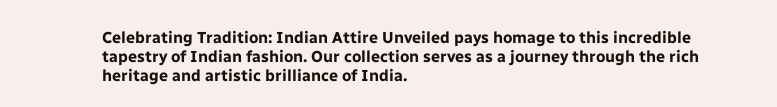Celebrating Tradition: Indian Attire Unveiled pays homage to this incredible tapestry of Indian fashion. Our collection serves as a journey through the rich heritage and artistic brilliance of India.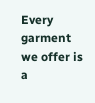Every garment we offer is a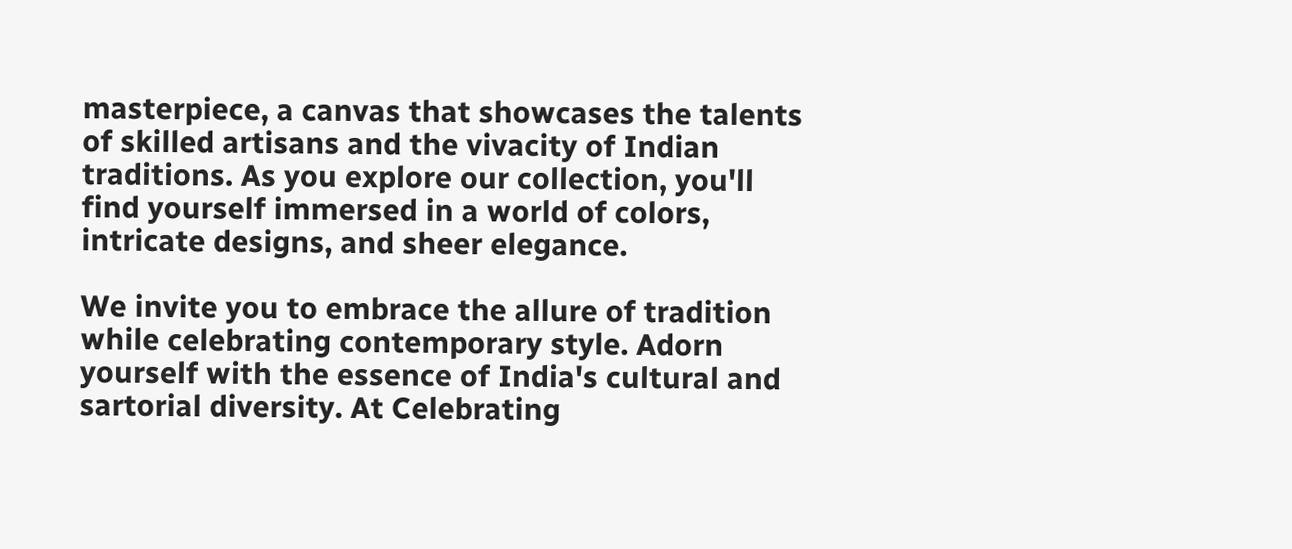masterpiece, a canvas that showcases the talents of skilled artisans and the vivacity of Indian traditions. As you explore our collection, you'll find yourself immersed in a world of colors, intricate designs, and sheer elegance.

We invite you to embrace the allure of tradition while celebrating contemporary style. Adorn yourself with the essence of India's cultural and sartorial diversity. At Celebrating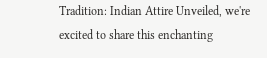Tradition: Indian Attire Unveiled, we're excited to share this enchanting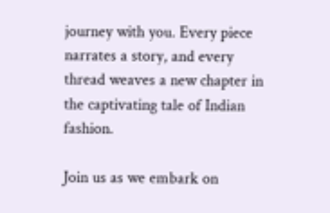journey with you. Every piece narrates a story, and every thread weaves a new chapter in the captivating tale of Indian fashion.

Join us as we embark on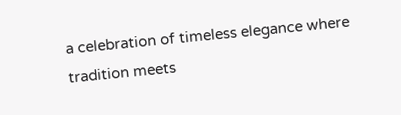a celebration of timeless elegance where tradition meets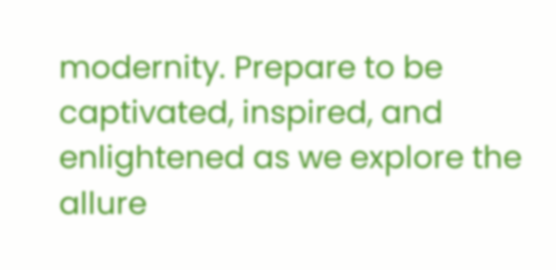modernity. Prepare to be captivated, inspired, and enlightened as we explore the allure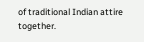of traditional Indian attire together.